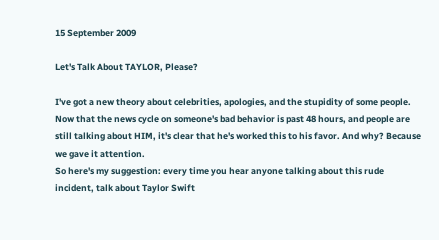15 September 2009

Let's Talk About TAYLOR, Please?

I've got a new theory about celebrities, apologies, and the stupidity of some people.
Now that the news cycle on someone's bad behavior is past 48 hours, and people are still talking about HIM, it's clear that he's worked this to his favor. And why? Because we gave it attention.
So here's my suggestion: every time you hear anyone talking about this rude incident, talk about Taylor Swift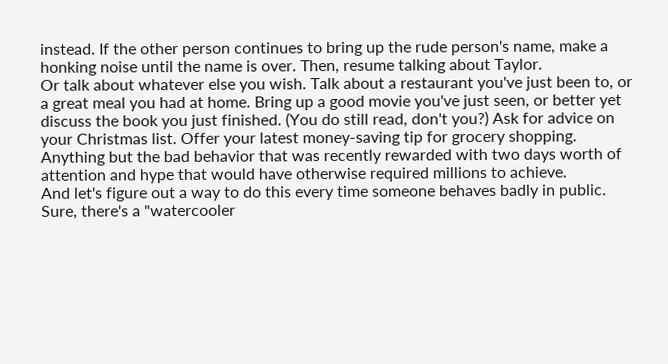instead. If the other person continues to bring up the rude person's name, make a honking noise until the name is over. Then, resume talking about Taylor.
Or talk about whatever else you wish. Talk about a restaurant you've just been to, or a great meal you had at home. Bring up a good movie you've just seen, or better yet discuss the book you just finished. (You do still read, don't you?) Ask for advice on your Christmas list. Offer your latest money-saving tip for grocery shopping. Anything but the bad behavior that was recently rewarded with two days worth of attention and hype that would have otherwise required millions to achieve.
And let's figure out a way to do this every time someone behaves badly in public. Sure, there's a "watercooler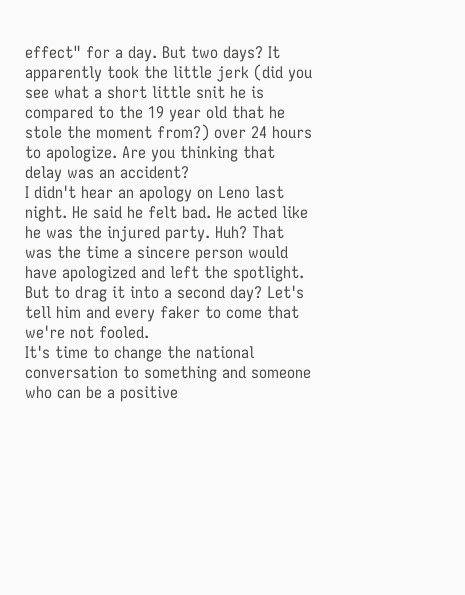effect" for a day. But two days? It apparently took the little jerk (did you see what a short little snit he is compared to the 19 year old that he stole the moment from?) over 24 hours to apologize. Are you thinking that delay was an accident?
I didn't hear an apology on Leno last night. He said he felt bad. He acted like he was the injured party. Huh? That was the time a sincere person would have apologized and left the spotlight. But to drag it into a second day? Let's tell him and every faker to come that we're not fooled.
It's time to change the national conversation to something and someone who can be a positive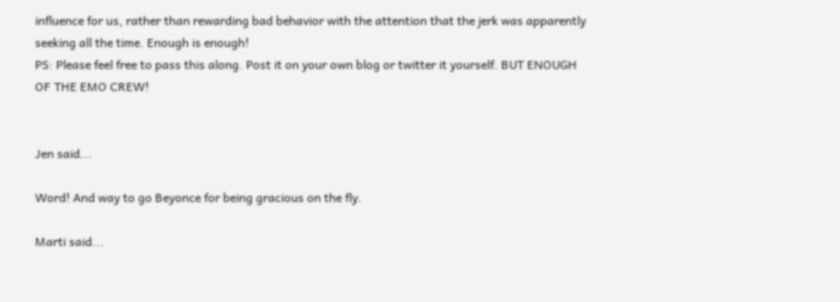influence for us, rather than rewarding bad behavior with the attention that the jerk was apparently seeking all the time. Enough is enough!
PS: Please feel free to pass this along. Post it on your own blog or twitter it yourself. BUT ENOUGH OF THE EMO CREW!


Jen said...

Word! And way to go Beyonce for being gracious on the fly.

Marti said...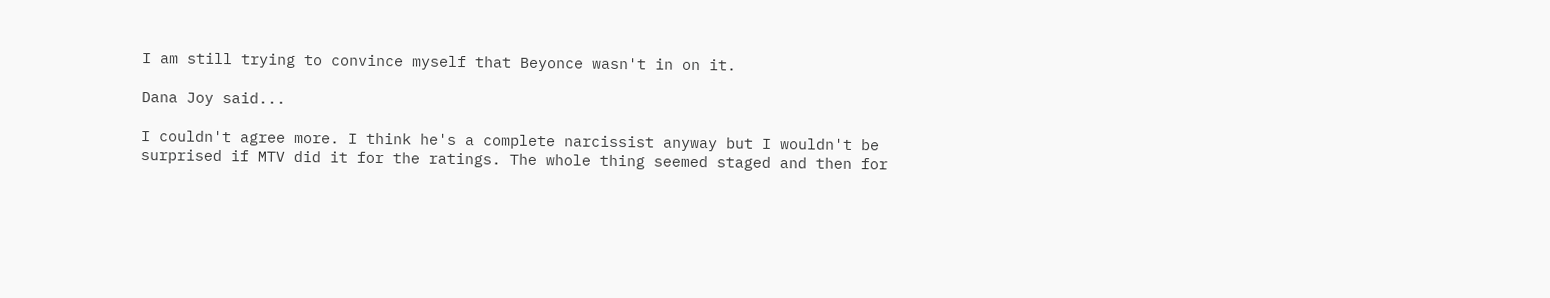I am still trying to convince myself that Beyonce wasn't in on it.

Dana Joy said...

I couldn't agree more. I think he's a complete narcissist anyway but I wouldn't be surprised if MTV did it for the ratings. The whole thing seemed staged and then for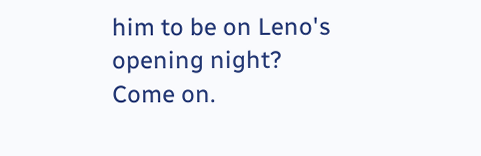him to be on Leno's opening night? Come on.